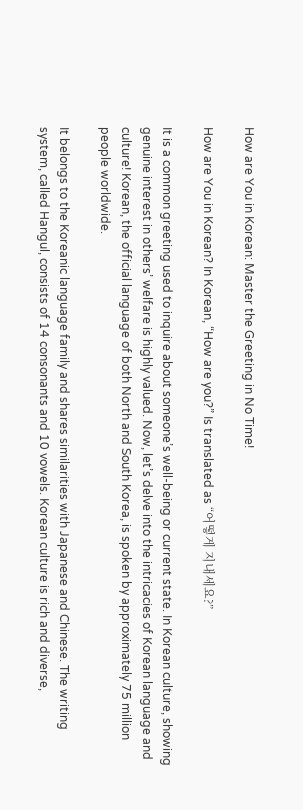How are You in Korean: Master the Greeting in No Time!

How are You in Korean? In Korean, “How are you?” Is translated as “어떻게 지내세요?”

It is a common greeting used to inquire about someone’s well-being or current state. In Korean culture, showing genuine interest in others’ welfare is highly valued. Now, let’s delve into the intricacies of Korean language and culture! Korean, the official language of both North and South Korea, is spoken by approximately 75 million people worldwide.

It belongs to the Koreanic language family and shares similarities with Japanese and Chinese. The writing system, called Hangul, consists of 14 consonants and 10 vowels. Korean culture is rich and diverse,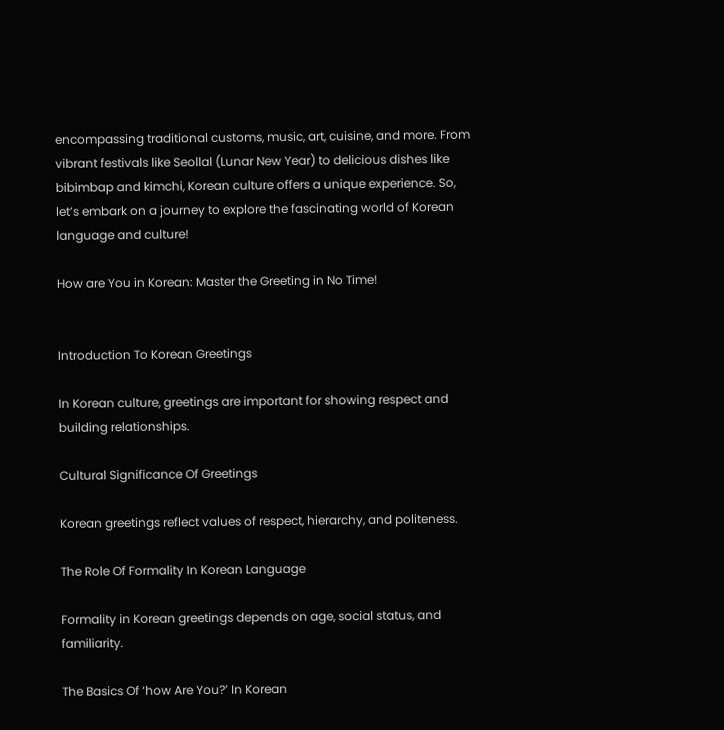encompassing traditional customs, music, art, cuisine, and more. From vibrant festivals like Seollal (Lunar New Year) to delicious dishes like bibimbap and kimchi, Korean culture offers a unique experience. So, let’s embark on a journey to explore the fascinating world of Korean language and culture!

How are You in Korean: Master the Greeting in No Time!


Introduction To Korean Greetings

In Korean culture, greetings are important for showing respect and building relationships.

Cultural Significance Of Greetings

Korean greetings reflect values of respect, hierarchy, and politeness.

The Role Of Formality In Korean Language

Formality in Korean greetings depends on age, social status, and familiarity.

The Basics Of ‘how Are You?’ In Korean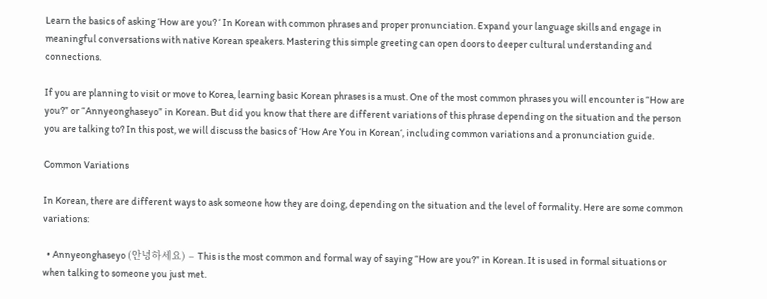Learn the basics of asking ‘How are you? ‘ In Korean with common phrases and proper pronunciation. Expand your language skills and engage in meaningful conversations with native Korean speakers. Mastering this simple greeting can open doors to deeper cultural understanding and connections.

If you are planning to visit or move to Korea, learning basic Korean phrases is a must. One of the most common phrases you will encounter is “How are you?” or “Annyeonghaseyo” in Korean. But did you know that there are different variations of this phrase depending on the situation and the person you are talking to? In this post, we will discuss the basics of ‘How Are You in Korean‘, including common variations and a pronunciation guide.

Common Variations

In Korean, there are different ways to ask someone how they are doing, depending on the situation and the level of formality. Here are some common variations:

  • Annyeonghaseyo (안녕하세요) – This is the most common and formal way of saying “How are you?” in Korean. It is used in formal situations or when talking to someone you just met.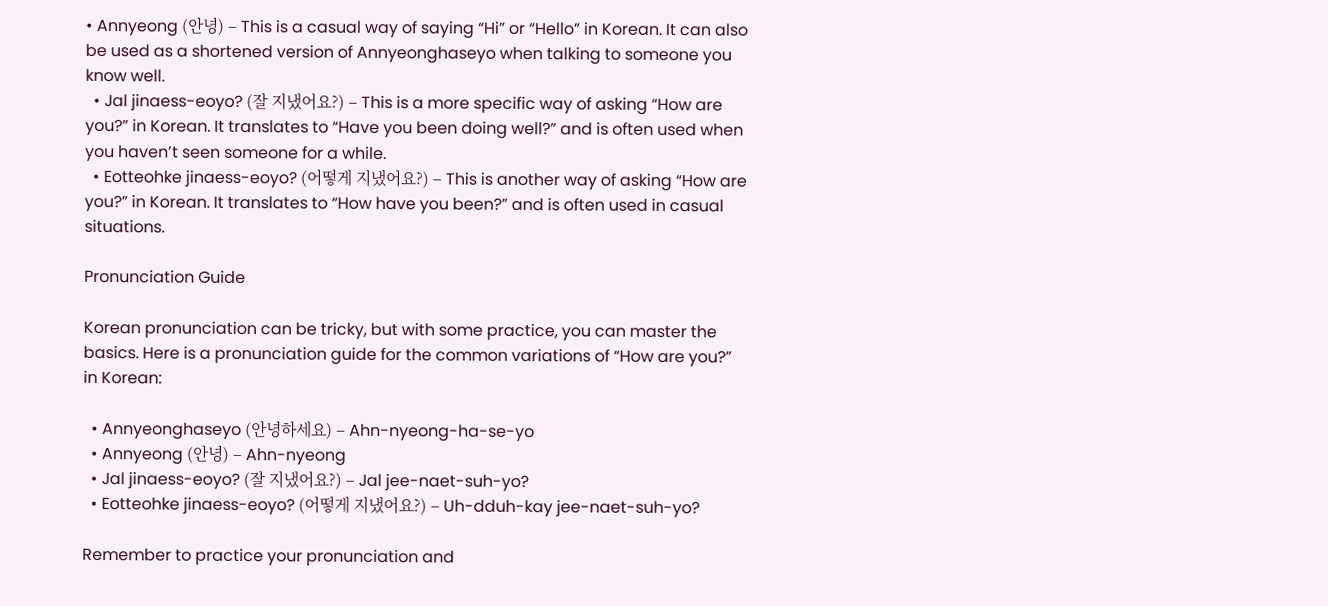• Annyeong (안녕) – This is a casual way of saying “Hi” or “Hello” in Korean. It can also be used as a shortened version of Annyeonghaseyo when talking to someone you know well.
  • Jal jinaess-eoyo? (잘 지냈어요?) – This is a more specific way of asking “How are you?” in Korean. It translates to “Have you been doing well?” and is often used when you haven’t seen someone for a while.
  • Eotteohke jinaess-eoyo? (어떻게 지냈어요?) – This is another way of asking “How are you?” in Korean. It translates to “How have you been?” and is often used in casual situations.

Pronunciation Guide

Korean pronunciation can be tricky, but with some practice, you can master the basics. Here is a pronunciation guide for the common variations of “How are you?” in Korean:

  • Annyeonghaseyo (안녕하세요) – Ahn-nyeong-ha-se-yo
  • Annyeong (안녕) – Ahn-nyeong
  • Jal jinaess-eoyo? (잘 지냈어요?) – Jal jee-naet-suh-yo?
  • Eotteohke jinaess-eoyo? (어떻게 지냈어요?) – Uh-dduh-kay jee-naet-suh-yo?

Remember to practice your pronunciation and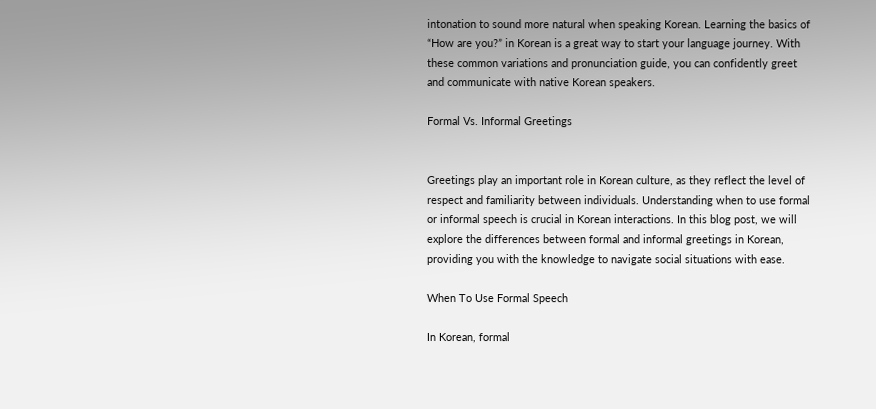intonation to sound more natural when speaking Korean. Learning the basics of “How are you?” in Korean is a great way to start your language journey. With these common variations and pronunciation guide, you can confidently greet and communicate with native Korean speakers.

Formal Vs. Informal Greetings


Greetings play an important role in Korean culture, as they reflect the level of respect and familiarity between individuals. Understanding when to use formal or informal speech is crucial in Korean interactions. In this blog post, we will explore the differences between formal and informal greetings in Korean, providing you with the knowledge to navigate social situations with ease.

When To Use Formal Speech

In Korean, formal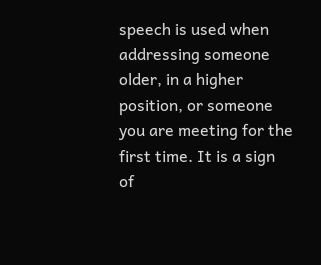speech is used when addressing someone older, in a higher position, or someone you are meeting for the first time. It is a sign of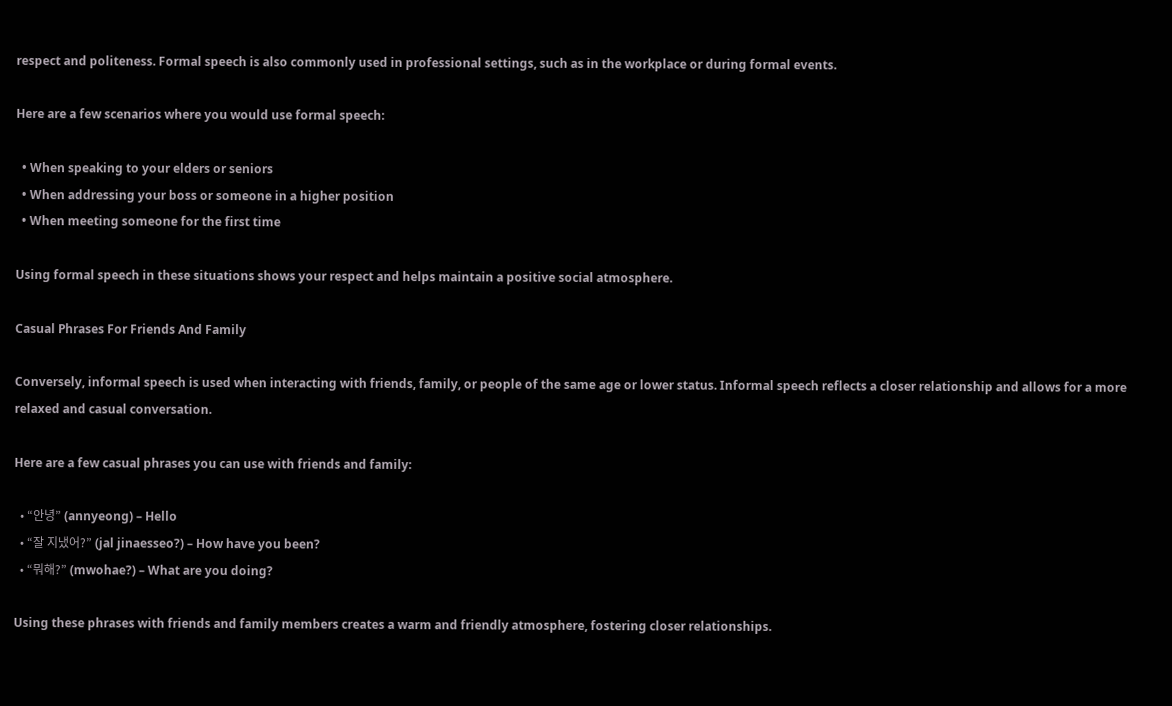respect and politeness. Formal speech is also commonly used in professional settings, such as in the workplace or during formal events.

Here are a few scenarios where you would use formal speech:

  • When speaking to your elders or seniors
  • When addressing your boss or someone in a higher position
  • When meeting someone for the first time

Using formal speech in these situations shows your respect and helps maintain a positive social atmosphere.

Casual Phrases For Friends And Family

Conversely, informal speech is used when interacting with friends, family, or people of the same age or lower status. Informal speech reflects a closer relationship and allows for a more relaxed and casual conversation.

Here are a few casual phrases you can use with friends and family:

  • “안녕” (annyeong) – Hello
  • “잘 지냈어?” (jal jinaesseo?) – How have you been?
  • “뭐해?” (mwohae?) – What are you doing?

Using these phrases with friends and family members creates a warm and friendly atmosphere, fostering closer relationships.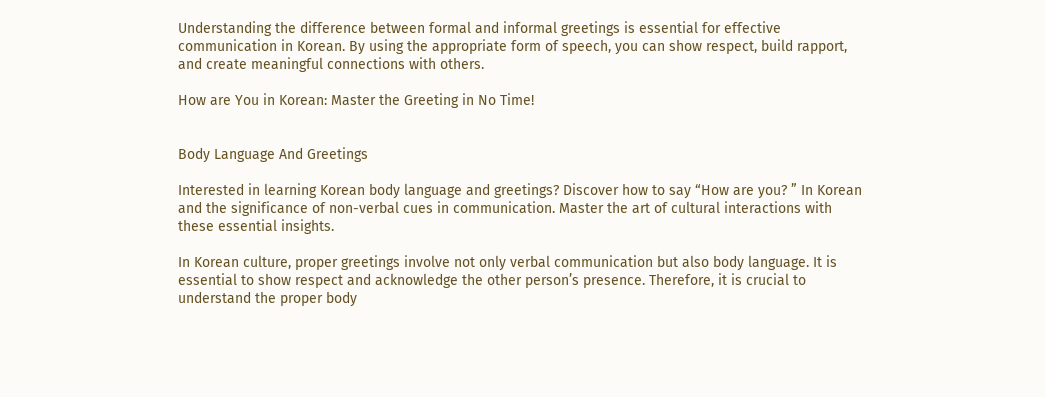Understanding the difference between formal and informal greetings is essential for effective communication in Korean. By using the appropriate form of speech, you can show respect, build rapport, and create meaningful connections with others.

How are You in Korean: Master the Greeting in No Time!


Body Language And Greetings

Interested in learning Korean body language and greetings? Discover how to say “How are you? ” In Korean and the significance of non-verbal cues in communication. Master the art of cultural interactions with these essential insights.

In Korean culture, proper greetings involve not only verbal communication but also body language. It is essential to show respect and acknowledge the other person’s presence. Therefore, it is crucial to understand the proper body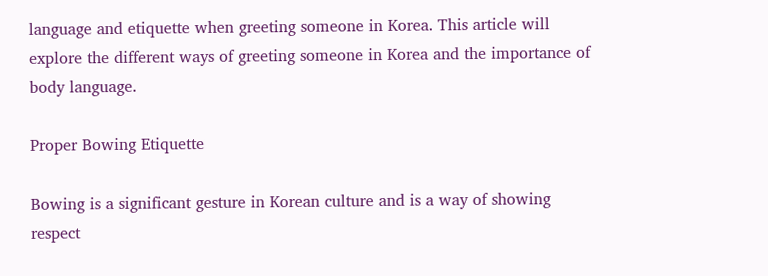language and etiquette when greeting someone in Korea. This article will explore the different ways of greeting someone in Korea and the importance of body language.

Proper Bowing Etiquette

Bowing is a significant gesture in Korean culture and is a way of showing respect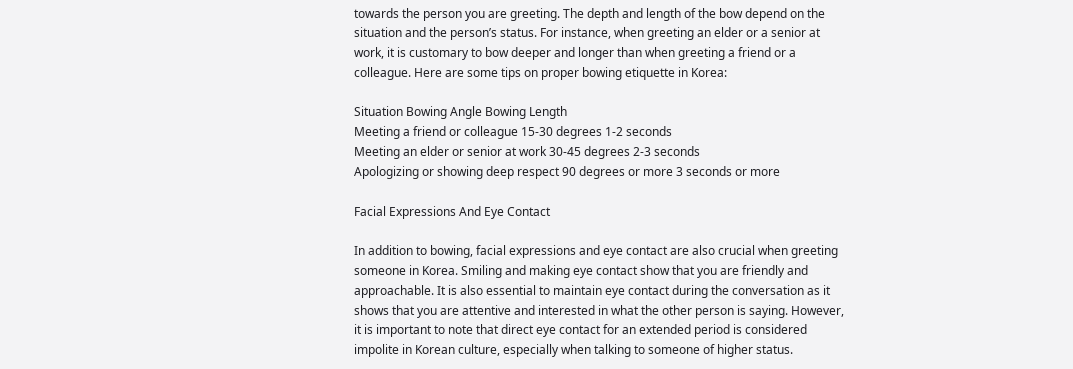towards the person you are greeting. The depth and length of the bow depend on the situation and the person’s status. For instance, when greeting an elder or a senior at work, it is customary to bow deeper and longer than when greeting a friend or a colleague. Here are some tips on proper bowing etiquette in Korea:

Situation Bowing Angle Bowing Length
Meeting a friend or colleague 15-30 degrees 1-2 seconds
Meeting an elder or senior at work 30-45 degrees 2-3 seconds
Apologizing or showing deep respect 90 degrees or more 3 seconds or more

Facial Expressions And Eye Contact

In addition to bowing, facial expressions and eye contact are also crucial when greeting someone in Korea. Smiling and making eye contact show that you are friendly and approachable. It is also essential to maintain eye contact during the conversation as it shows that you are attentive and interested in what the other person is saying. However, it is important to note that direct eye contact for an extended period is considered impolite in Korean culture, especially when talking to someone of higher status.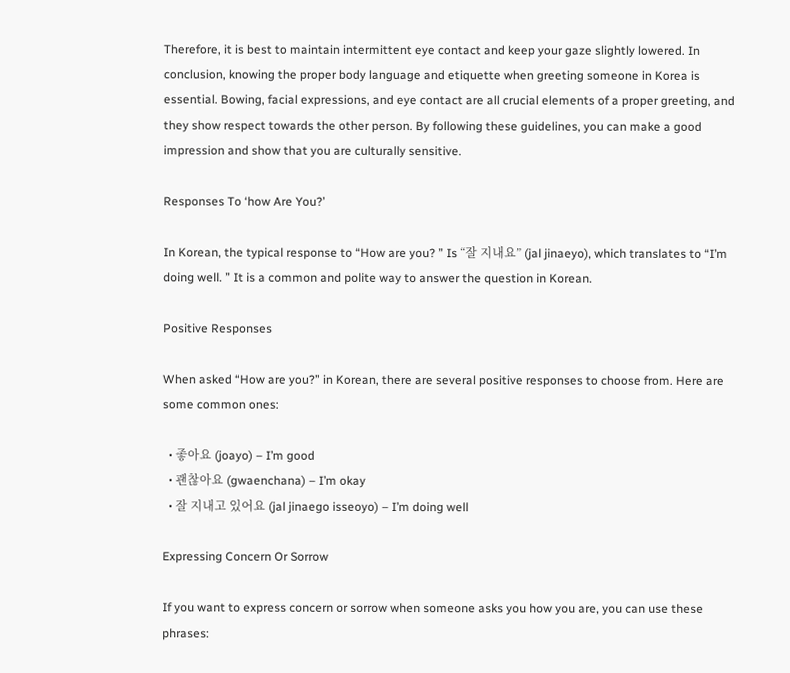Therefore, it is best to maintain intermittent eye contact and keep your gaze slightly lowered. In conclusion, knowing the proper body language and etiquette when greeting someone in Korea is essential. Bowing, facial expressions, and eye contact are all crucial elements of a proper greeting, and they show respect towards the other person. By following these guidelines, you can make a good impression and show that you are culturally sensitive.

Responses To ‘how Are You?’

In Korean, the typical response to “How are you? ” Is “잘 지내요” (jal jinaeyo), which translates to “I’m doing well. ” It is a common and polite way to answer the question in Korean.

Positive Responses

When asked “How are you?” in Korean, there are several positive responses to choose from. Here are some common ones:

  • 좋아요 (joayo) – I’m good
  • 괜찮아요 (gwaenchana) – I’m okay
  • 잘 지내고 있어요 (jal jinaego isseoyo) – I’m doing well

Expressing Concern Or Sorrow

If you want to express concern or sorrow when someone asks you how you are, you can use these phrases: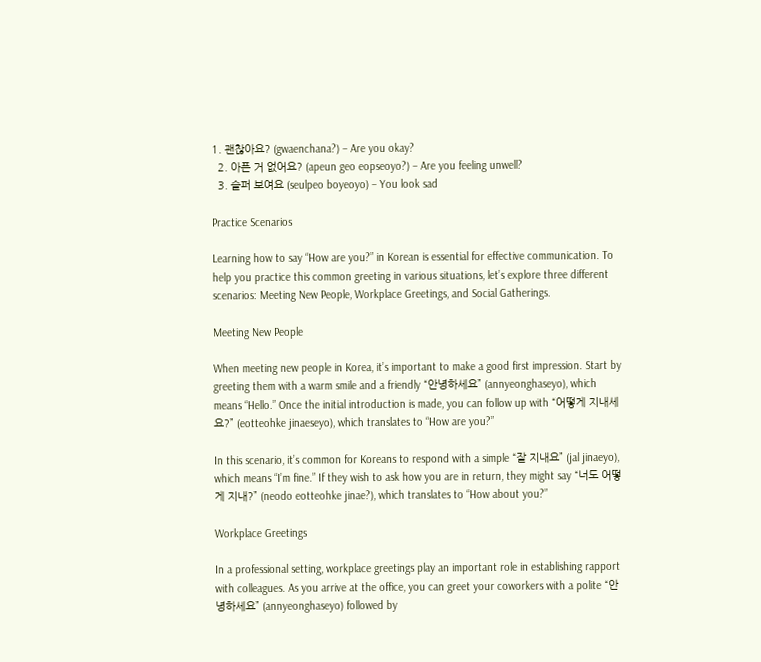1. 괜찮아요? (gwaenchana?) – Are you okay?
  2. 아픈 거 없어요? (apeun geo eopseoyo?) – Are you feeling unwell?
  3. 슬퍼 보여요 (seulpeo boyeoyo) – You look sad

Practice Scenarios

Learning how to say “How are you?” in Korean is essential for effective communication. To help you practice this common greeting in various situations, let’s explore three different scenarios: Meeting New People, Workplace Greetings, and Social Gatherings.

Meeting New People

When meeting new people in Korea, it’s important to make a good first impression. Start by greeting them with a warm smile and a friendly “안녕하세요” (annyeonghaseyo), which means “Hello.” Once the initial introduction is made, you can follow up with “어떻게 지내세요?” (eotteohke jinaeseyo), which translates to “How are you?”

In this scenario, it’s common for Koreans to respond with a simple “잘 지내요” (jal jinaeyo), which means “I’m fine.” If they wish to ask how you are in return, they might say “너도 어떻게 지내?” (neodo eotteohke jinae?), which translates to “How about you?”

Workplace Greetings

In a professional setting, workplace greetings play an important role in establishing rapport with colleagues. As you arrive at the office, you can greet your coworkers with a polite “안녕하세요” (annyeonghaseyo) followed by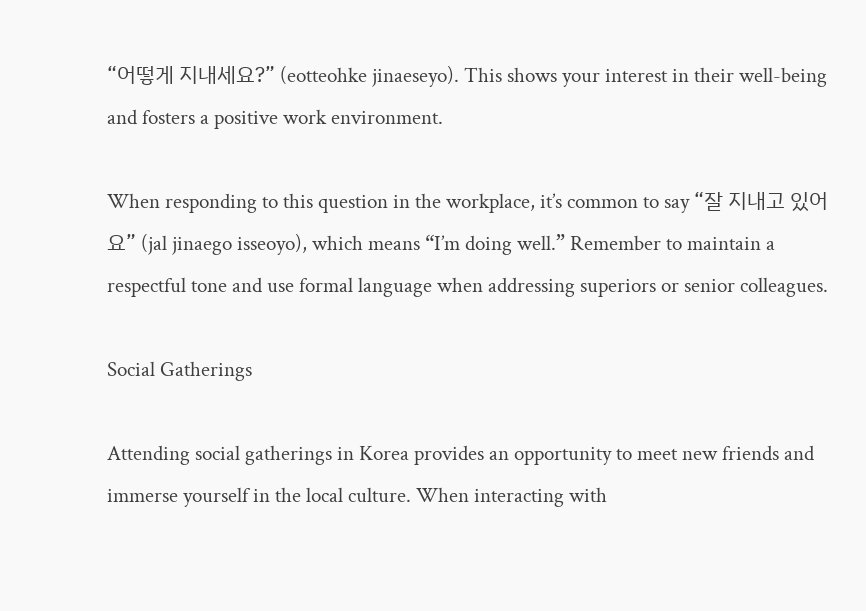“어떻게 지내세요?” (eotteohke jinaeseyo). This shows your interest in their well-being and fosters a positive work environment.

When responding to this question in the workplace, it’s common to say “잘 지내고 있어요” (jal jinaego isseoyo), which means “I’m doing well.” Remember to maintain a respectful tone and use formal language when addressing superiors or senior colleagues.

Social Gatherings

Attending social gatherings in Korea provides an opportunity to meet new friends and immerse yourself in the local culture. When interacting with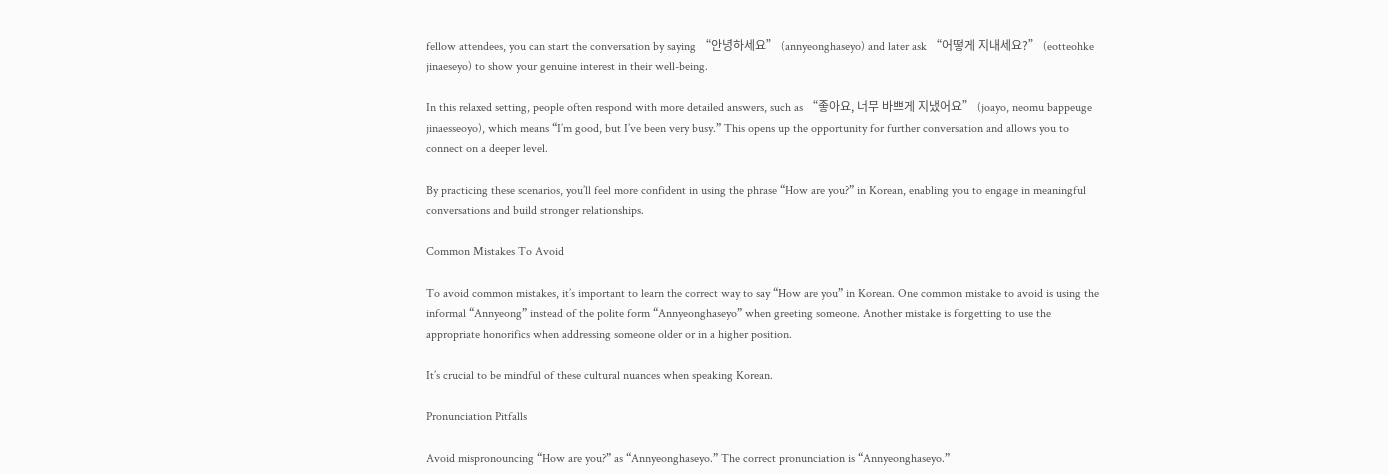fellow attendees, you can start the conversation by saying “안녕하세요” (annyeonghaseyo) and later ask “어떻게 지내세요?” (eotteohke jinaeseyo) to show your genuine interest in their well-being.

In this relaxed setting, people often respond with more detailed answers, such as “좋아요, 너무 바쁘게 지냈어요” (joayo, neomu bappeuge jinaesseoyo), which means “I’m good, but I’ve been very busy.” This opens up the opportunity for further conversation and allows you to connect on a deeper level.

By practicing these scenarios, you’ll feel more confident in using the phrase “How are you?” in Korean, enabling you to engage in meaningful conversations and build stronger relationships.

Common Mistakes To Avoid

To avoid common mistakes, it’s important to learn the correct way to say “How are you” in Korean. One common mistake to avoid is using the informal “Annyeong” instead of the polite form “Annyeonghaseyo” when greeting someone. Another mistake is forgetting to use the appropriate honorifics when addressing someone older or in a higher position.

It’s crucial to be mindful of these cultural nuances when speaking Korean.

Pronunciation Pitfalls

Avoid mispronouncing “How are you?” as “Annyeonghaseyo.” The correct pronunciation is “Annyeonghaseyo.”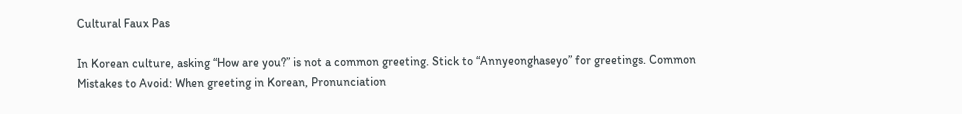Cultural Faux Pas

In Korean culture, asking “How are you?” is not a common greeting. Stick to “Annyeonghaseyo” for greetings. Common Mistakes to Avoid: When greeting in Korean, Pronunciation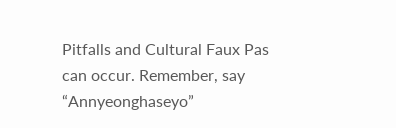Pitfalls and Cultural Faux Pas can occur. Remember, say “Annyeonghaseyo”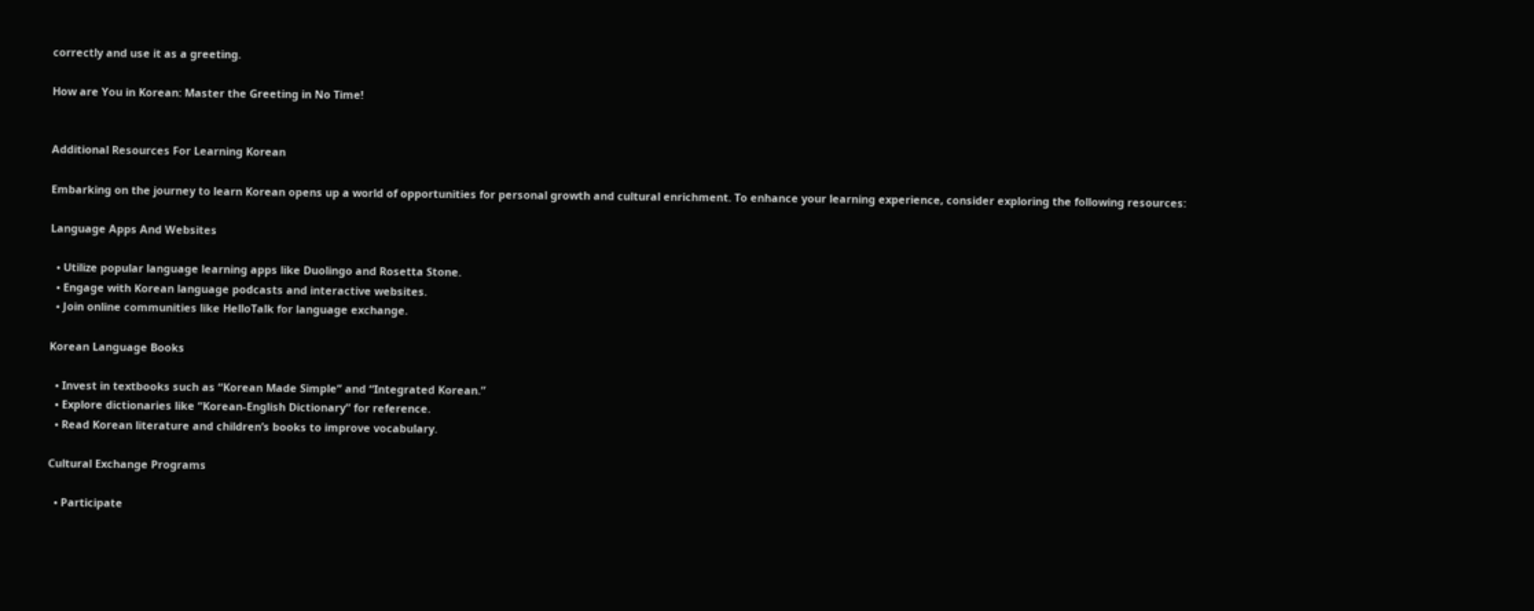correctly and use it as a greeting.

How are You in Korean: Master the Greeting in No Time!


Additional Resources For Learning Korean

Embarking on the journey to learn Korean opens up a world of opportunities for personal growth and cultural enrichment. To enhance your learning experience, consider exploring the following resources:

Language Apps And Websites

  • Utilize popular language learning apps like Duolingo and Rosetta Stone.
  • Engage with Korean language podcasts and interactive websites.
  • Join online communities like HelloTalk for language exchange.

Korean Language Books

  • Invest in textbooks such as “Korean Made Simple” and “Integrated Korean.”
  • Explore dictionaries like “Korean-English Dictionary” for reference.
  • Read Korean literature and children’s books to improve vocabulary.

Cultural Exchange Programs

  • Participate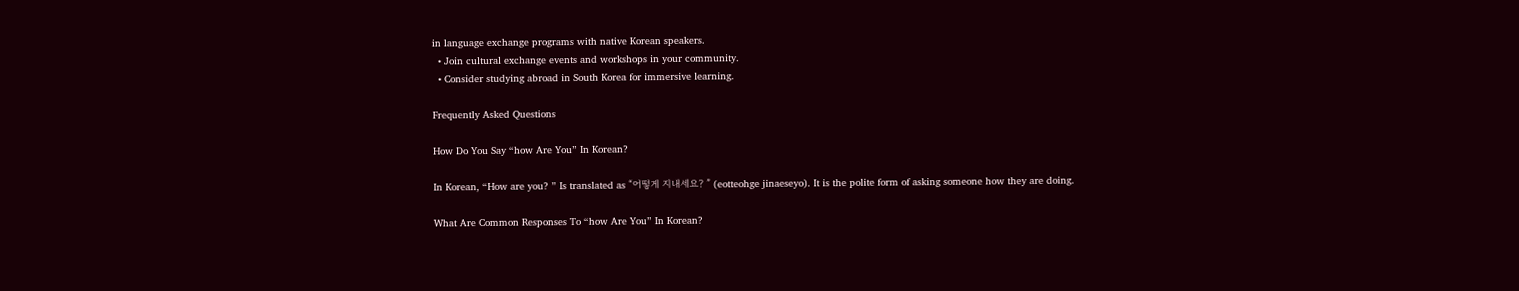in language exchange programs with native Korean speakers.
  • Join cultural exchange events and workshops in your community.
  • Consider studying abroad in South Korea for immersive learning.

Frequently Asked Questions

How Do You Say “how Are You” In Korean?

In Korean, “How are you? ” Is translated as “어떻게 지내세요? ” (eotteohge jinaeseyo). It is the polite form of asking someone how they are doing.

What Are Common Responses To “how Are You” In Korean?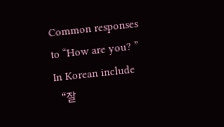Common responses to “How are you? ” In Korean include “잘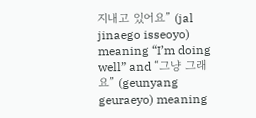지내고 있어요” (jal jinaego isseoyo) meaning “I’m doing well” and “그냥 그래요” (geunyang geuraeyo) meaning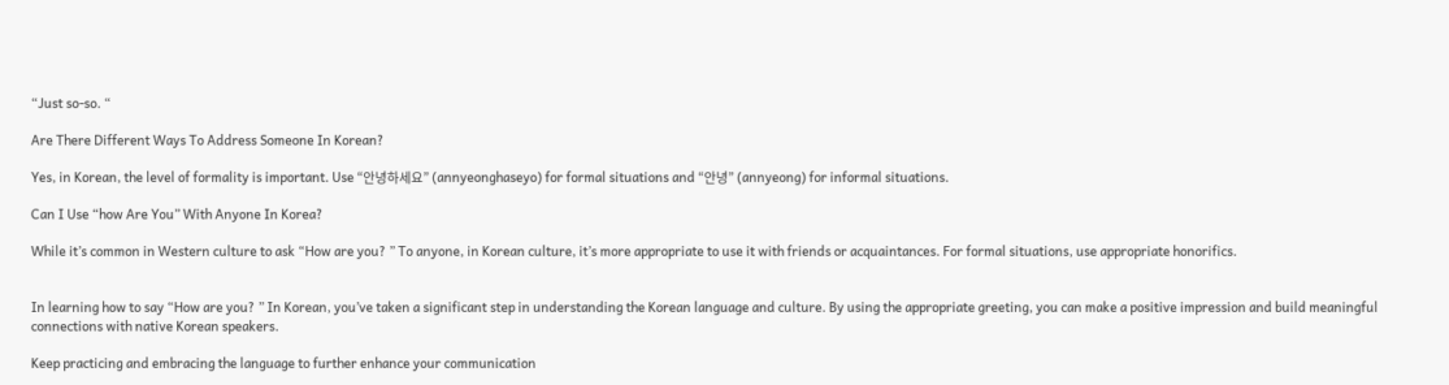“Just so-so. “

Are There Different Ways To Address Someone In Korean?

Yes, in Korean, the level of formality is important. Use “안녕하세요” (annyeonghaseyo) for formal situations and “안녕” (annyeong) for informal situations.

Can I Use “how Are You” With Anyone In Korea?

While it’s common in Western culture to ask “How are you? ” To anyone, in Korean culture, it’s more appropriate to use it with friends or acquaintances. For formal situations, use appropriate honorifics.


In learning how to say “How are you? ” In Korean, you’ve taken a significant step in understanding the Korean language and culture. By using the appropriate greeting, you can make a positive impression and build meaningful connections with native Korean speakers.

Keep practicing and embracing the language to further enhance your communication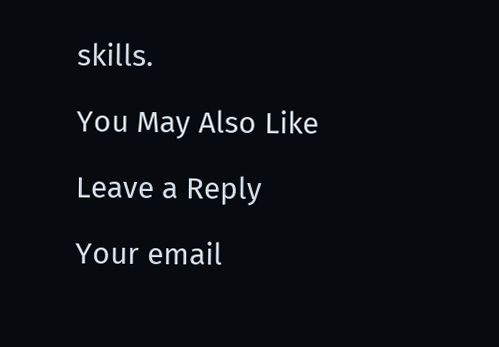skills.

You May Also Like

Leave a Reply

Your email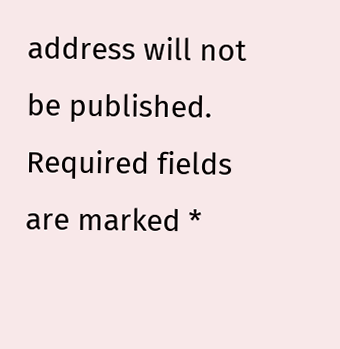address will not be published. Required fields are marked *